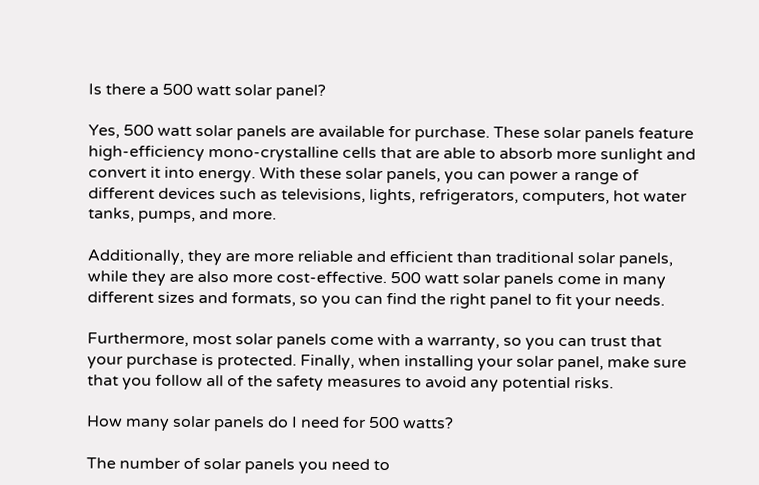Is there a 500 watt solar panel?

Yes, 500 watt solar panels are available for purchase. These solar panels feature high-efficiency mono-crystalline cells that are able to absorb more sunlight and convert it into energy. With these solar panels, you can power a range of different devices such as televisions, lights, refrigerators, computers, hot water tanks, pumps, and more.

Additionally, they are more reliable and efficient than traditional solar panels, while they are also more cost-effective. 500 watt solar panels come in many different sizes and formats, so you can find the right panel to fit your needs.

Furthermore, most solar panels come with a warranty, so you can trust that your purchase is protected. Finally, when installing your solar panel, make sure that you follow all of the safety measures to avoid any potential risks.

How many solar panels do I need for 500 watts?

The number of solar panels you need to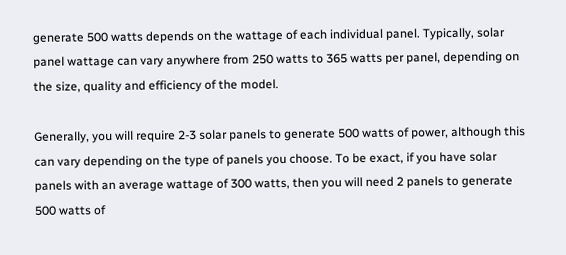generate 500 watts depends on the wattage of each individual panel. Typically, solar panel wattage can vary anywhere from 250 watts to 365 watts per panel, depending on the size, quality and efficiency of the model.

Generally, you will require 2-3 solar panels to generate 500 watts of power, although this can vary depending on the type of panels you choose. To be exact, if you have solar panels with an average wattage of 300 watts, then you will need 2 panels to generate 500 watts of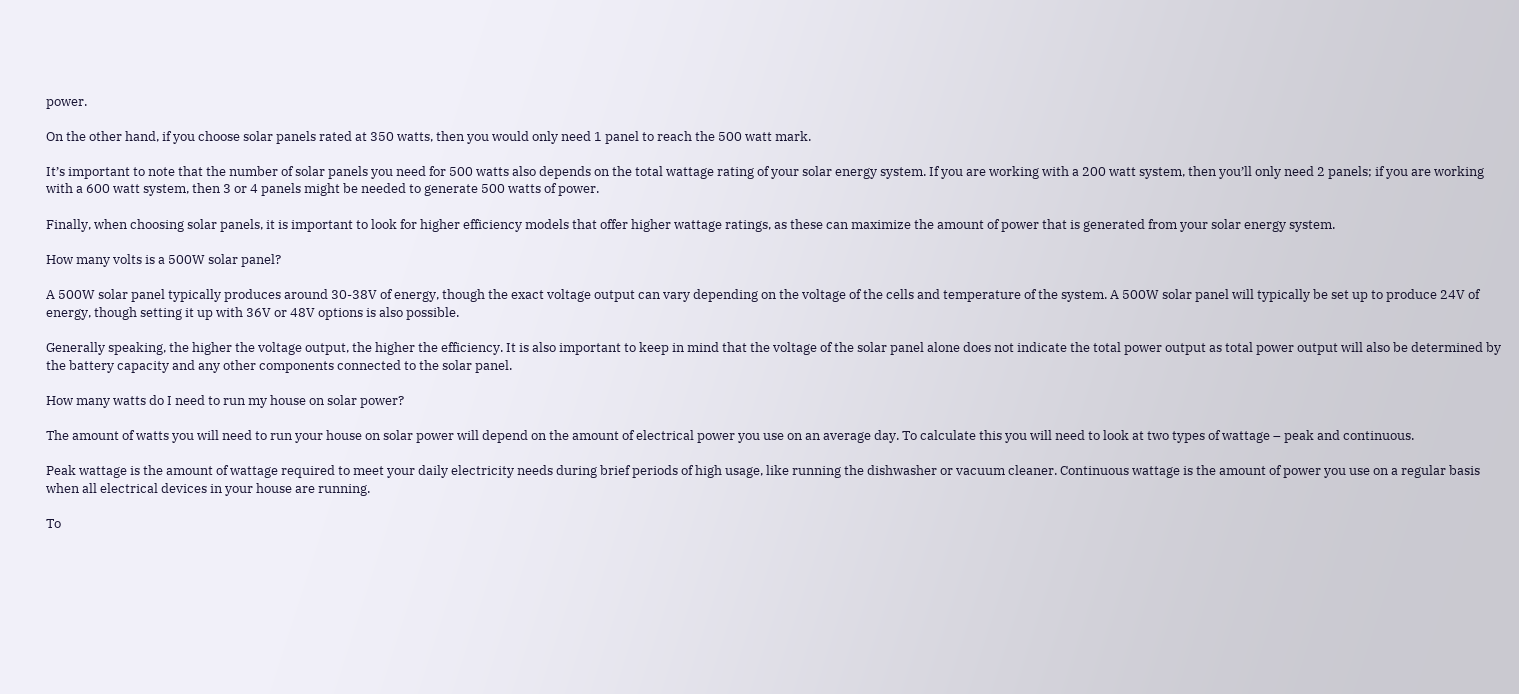power.

On the other hand, if you choose solar panels rated at 350 watts, then you would only need 1 panel to reach the 500 watt mark.

It’s important to note that the number of solar panels you need for 500 watts also depends on the total wattage rating of your solar energy system. If you are working with a 200 watt system, then you’ll only need 2 panels; if you are working with a 600 watt system, then 3 or 4 panels might be needed to generate 500 watts of power.

Finally, when choosing solar panels, it is important to look for higher efficiency models that offer higher wattage ratings, as these can maximize the amount of power that is generated from your solar energy system.

How many volts is a 500W solar panel?

A 500W solar panel typically produces around 30-38V of energy, though the exact voltage output can vary depending on the voltage of the cells and temperature of the system. A 500W solar panel will typically be set up to produce 24V of energy, though setting it up with 36V or 48V options is also possible.

Generally speaking, the higher the voltage output, the higher the efficiency. It is also important to keep in mind that the voltage of the solar panel alone does not indicate the total power output as total power output will also be determined by the battery capacity and any other components connected to the solar panel.

How many watts do I need to run my house on solar power?

The amount of watts you will need to run your house on solar power will depend on the amount of electrical power you use on an average day. To calculate this you will need to look at two types of wattage – peak and continuous.

Peak wattage is the amount of wattage required to meet your daily electricity needs during brief periods of high usage, like running the dishwasher or vacuum cleaner. Continuous wattage is the amount of power you use on a regular basis when all electrical devices in your house are running.

To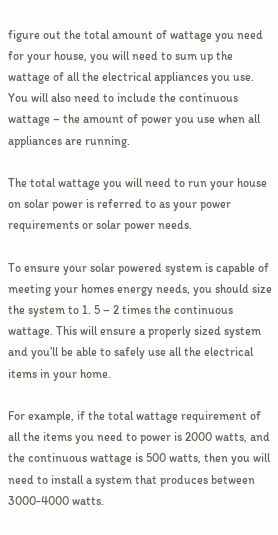figure out the total amount of wattage you need for your house, you will need to sum up the wattage of all the electrical appliances you use. You will also need to include the continuous wattage – the amount of power you use when all appliances are running.

The total wattage you will need to run your house on solar power is referred to as your power requirements or solar power needs.

To ensure your solar powered system is capable of meeting your homes energy needs, you should size the system to 1. 5 – 2 times the continuous wattage. This will ensure a properly sized system and you’ll be able to safely use all the electrical items in your home.

For example, if the total wattage requirement of all the items you need to power is 2000 watts, and the continuous wattage is 500 watts, then you will need to install a system that produces between 3000-4000 watts.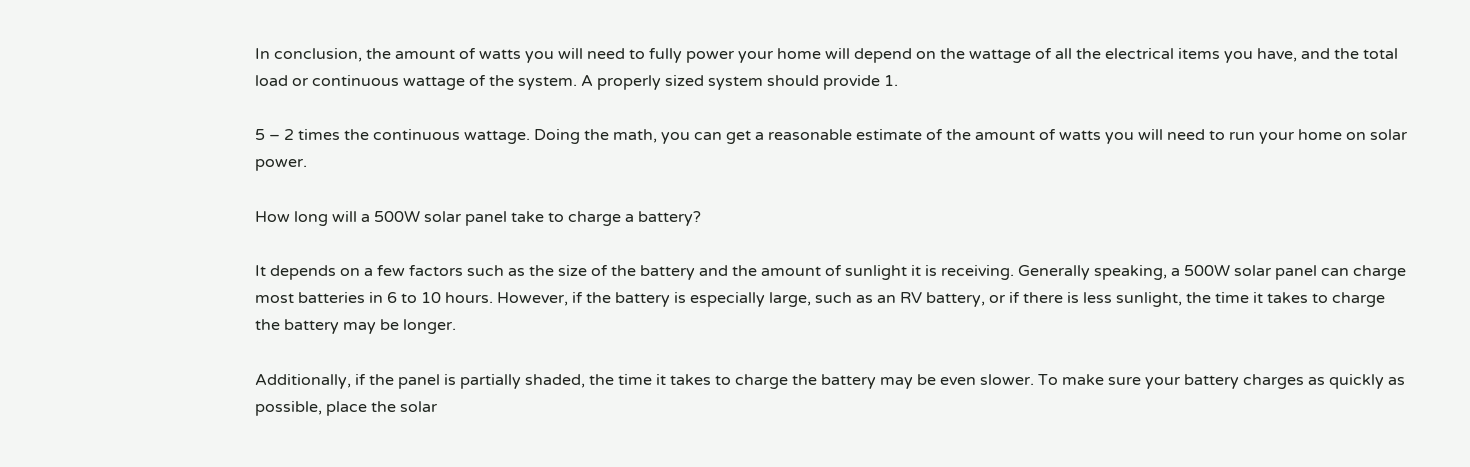In conclusion, the amount of watts you will need to fully power your home will depend on the wattage of all the electrical items you have, and the total load or continuous wattage of the system. A properly sized system should provide 1.

5 – 2 times the continuous wattage. Doing the math, you can get a reasonable estimate of the amount of watts you will need to run your home on solar power.

How long will a 500W solar panel take to charge a battery?

It depends on a few factors such as the size of the battery and the amount of sunlight it is receiving. Generally speaking, a 500W solar panel can charge most batteries in 6 to 10 hours. However, if the battery is especially large, such as an RV battery, or if there is less sunlight, the time it takes to charge the battery may be longer.

Additionally, if the panel is partially shaded, the time it takes to charge the battery may be even slower. To make sure your battery charges as quickly as possible, place the solar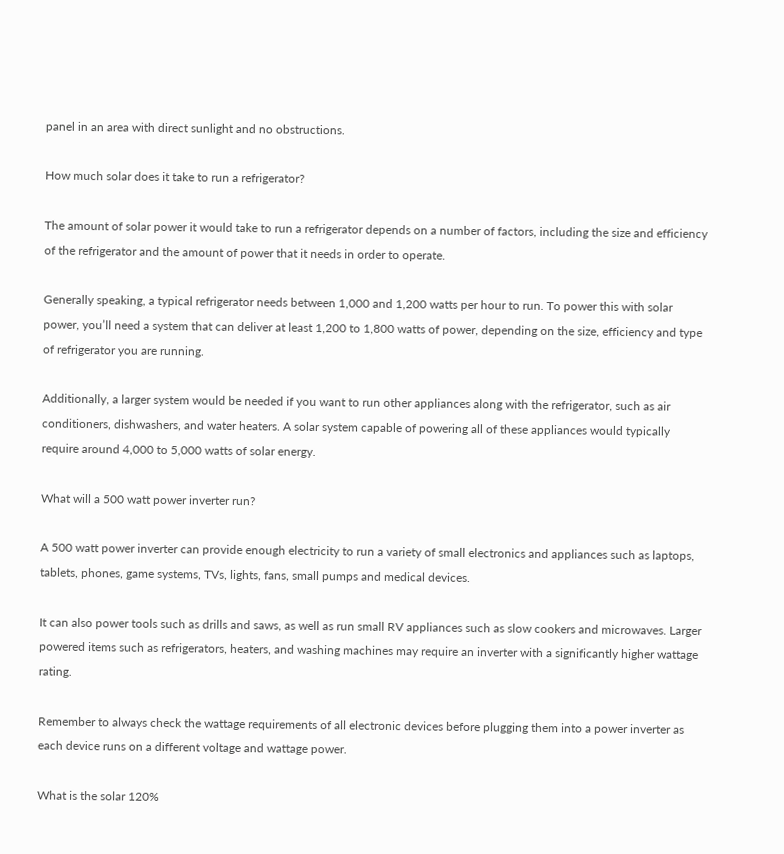panel in an area with direct sunlight and no obstructions.

How much solar does it take to run a refrigerator?

The amount of solar power it would take to run a refrigerator depends on a number of factors, including the size and efficiency of the refrigerator and the amount of power that it needs in order to operate.

Generally speaking, a typical refrigerator needs between 1,000 and 1,200 watts per hour to run. To power this with solar power, you’ll need a system that can deliver at least 1,200 to 1,800 watts of power, depending on the size, efficiency and type of refrigerator you are running.

Additionally, a larger system would be needed if you want to run other appliances along with the refrigerator, such as air conditioners, dishwashers, and water heaters. A solar system capable of powering all of these appliances would typically require around 4,000 to 5,000 watts of solar energy.

What will a 500 watt power inverter run?

A 500 watt power inverter can provide enough electricity to run a variety of small electronics and appliances such as laptops, tablets, phones, game systems, TVs, lights, fans, small pumps and medical devices.

It can also power tools such as drills and saws, as well as run small RV appliances such as slow cookers and microwaves. Larger powered items such as refrigerators, heaters, and washing machines may require an inverter with a significantly higher wattage rating.

Remember to always check the wattage requirements of all electronic devices before plugging them into a power inverter as each device runs on a different voltage and wattage power.

What is the solar 120%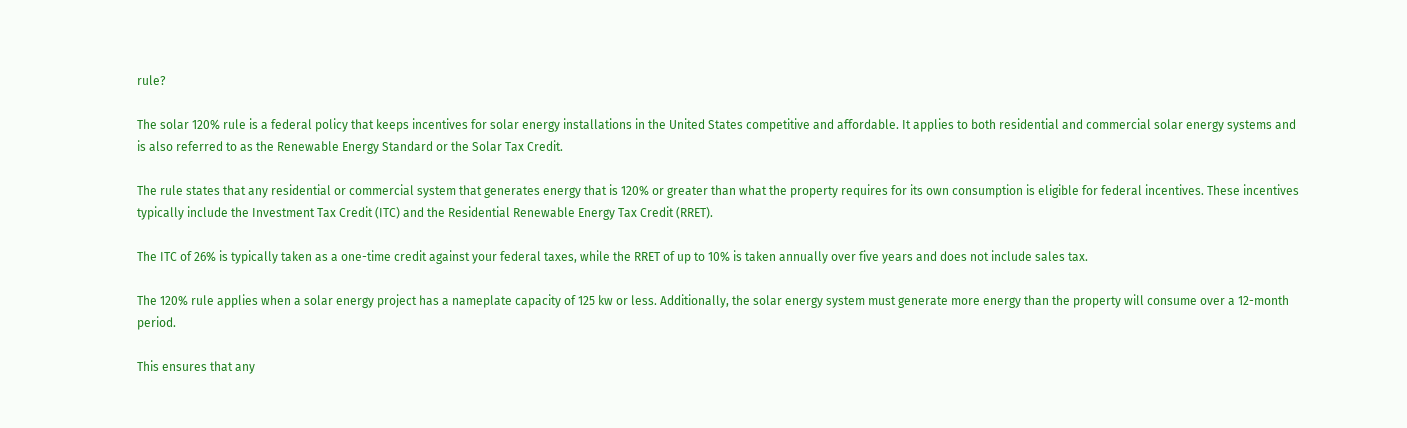rule?

The solar 120% rule is a federal policy that keeps incentives for solar energy installations in the United States competitive and affordable. It applies to both residential and commercial solar energy systems and is also referred to as the Renewable Energy Standard or the Solar Tax Credit.

The rule states that any residential or commercial system that generates energy that is 120% or greater than what the property requires for its own consumption is eligible for federal incentives. These incentives typically include the Investment Tax Credit (ITC) and the Residential Renewable Energy Tax Credit (RRET).

The ITC of 26% is typically taken as a one-time credit against your federal taxes, while the RRET of up to 10% is taken annually over five years and does not include sales tax.

The 120% rule applies when a solar energy project has a nameplate capacity of 125 kw or less. Additionally, the solar energy system must generate more energy than the property will consume over a 12-month period.

This ensures that any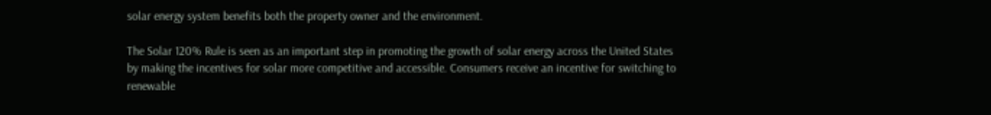solar energy system benefits both the property owner and the environment.

The Solar 120% Rule is seen as an important step in promoting the growth of solar energy across the United States by making the incentives for solar more competitive and accessible. Consumers receive an incentive for switching to renewable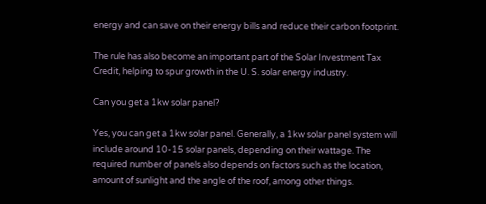energy and can save on their energy bills and reduce their carbon footprint.

The rule has also become an important part of the Solar Investment Tax Credit, helping to spur growth in the U. S. solar energy industry.

Can you get a 1kw solar panel?

Yes, you can get a 1kw solar panel. Generally, a 1kw solar panel system will include around 10-15 solar panels, depending on their wattage. The required number of panels also depends on factors such as the location, amount of sunlight and the angle of the roof, among other things.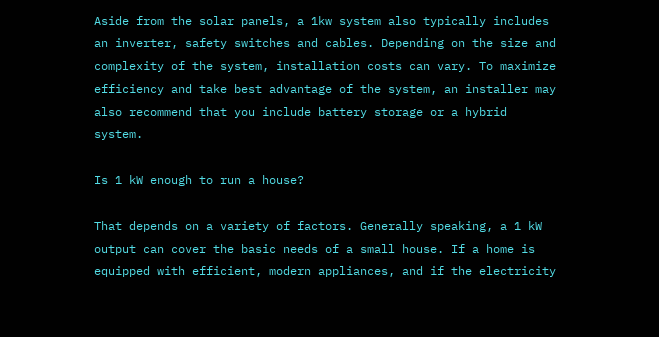Aside from the solar panels, a 1kw system also typically includes an inverter, safety switches and cables. Depending on the size and complexity of the system, installation costs can vary. To maximize efficiency and take best advantage of the system, an installer may also recommend that you include battery storage or a hybrid system.

Is 1 kW enough to run a house?

That depends on a variety of factors. Generally speaking, a 1 kW output can cover the basic needs of a small house. If a home is equipped with efficient, modern appliances, and if the electricity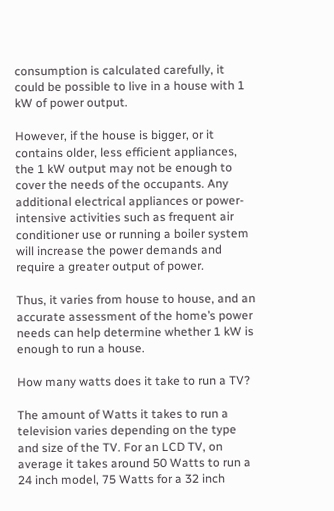consumption is calculated carefully, it could be possible to live in a house with 1 kW of power output.

However, if the house is bigger, or it contains older, less efficient appliances, the 1 kW output may not be enough to cover the needs of the occupants. Any additional electrical appliances or power-intensive activities such as frequent air conditioner use or running a boiler system will increase the power demands and require a greater output of power.

Thus, it varies from house to house, and an accurate assessment of the home’s power needs can help determine whether 1 kW is enough to run a house.

How many watts does it take to run a TV?

The amount of Watts it takes to run a television varies depending on the type and size of the TV. For an LCD TV, on average it takes around 50 Watts to run a 24 inch model, 75 Watts for a 32 inch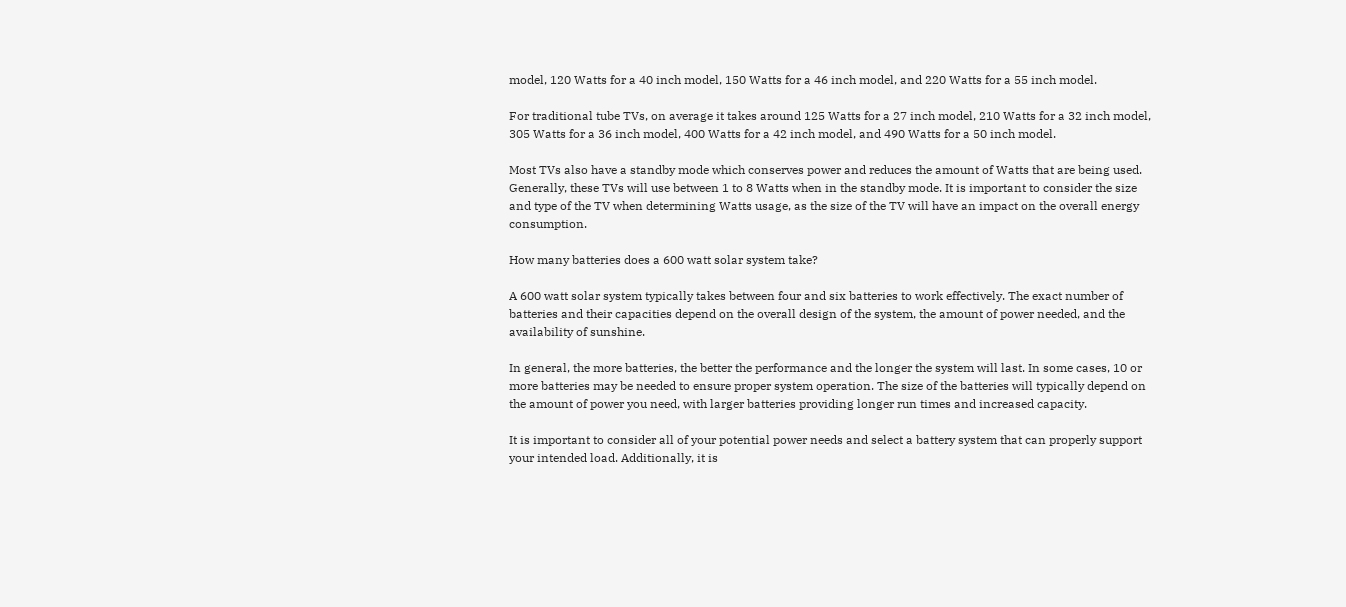model, 120 Watts for a 40 inch model, 150 Watts for a 46 inch model, and 220 Watts for a 55 inch model.

For traditional tube TVs, on average it takes around 125 Watts for a 27 inch model, 210 Watts for a 32 inch model, 305 Watts for a 36 inch model, 400 Watts for a 42 inch model, and 490 Watts for a 50 inch model.

Most TVs also have a standby mode which conserves power and reduces the amount of Watts that are being used. Generally, these TVs will use between 1 to 8 Watts when in the standby mode. It is important to consider the size and type of the TV when determining Watts usage, as the size of the TV will have an impact on the overall energy consumption.

How many batteries does a 600 watt solar system take?

A 600 watt solar system typically takes between four and six batteries to work effectively. The exact number of batteries and their capacities depend on the overall design of the system, the amount of power needed, and the availability of sunshine.

In general, the more batteries, the better the performance and the longer the system will last. In some cases, 10 or more batteries may be needed to ensure proper system operation. The size of the batteries will typically depend on the amount of power you need, with larger batteries providing longer run times and increased capacity.

It is important to consider all of your potential power needs and select a battery system that can properly support your intended load. Additionally, it is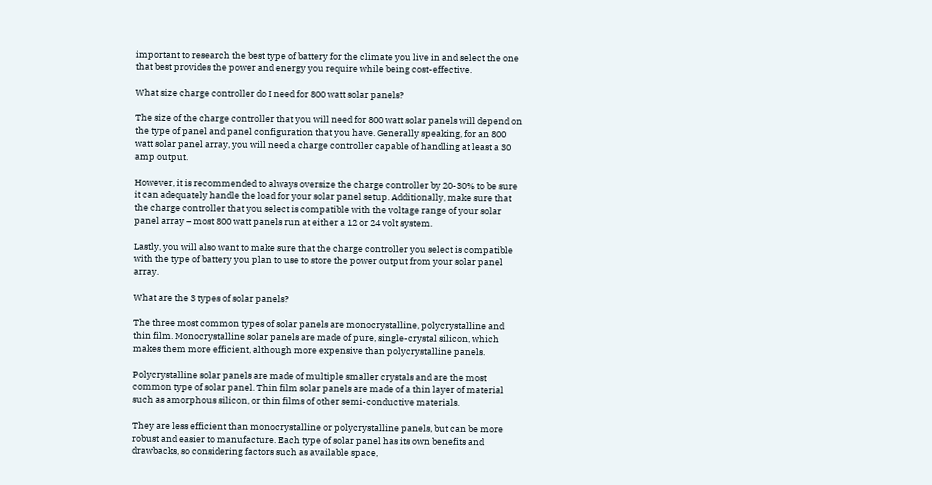important to research the best type of battery for the climate you live in and select the one that best provides the power and energy you require while being cost-effective.

What size charge controller do I need for 800 watt solar panels?

The size of the charge controller that you will need for 800 watt solar panels will depend on the type of panel and panel configuration that you have. Generally speaking, for an 800 watt solar panel array, you will need a charge controller capable of handling at least a 30 amp output.

However, it is recommended to always oversize the charge controller by 20-30% to be sure it can adequately handle the load for your solar panel setup. Additionally, make sure that the charge controller that you select is compatible with the voltage range of your solar panel array – most 800 watt panels run at either a 12 or 24 volt system.

Lastly, you will also want to make sure that the charge controller you select is compatible with the type of battery you plan to use to store the power output from your solar panel array.

What are the 3 types of solar panels?

The three most common types of solar panels are monocrystalline, polycrystalline and thin film. Monocrystalline solar panels are made of pure, single-crystal silicon, which makes them more efficient, although more expensive than polycrystalline panels.

Polycrystalline solar panels are made of multiple smaller crystals and are the most common type of solar panel. Thin film solar panels are made of a thin layer of material such as amorphous silicon, or thin films of other semi-conductive materials.

They are less efficient than monocrystalline or polycrystalline panels, but can be more robust and easier to manufacture. Each type of solar panel has its own benefits and drawbacks, so considering factors such as available space,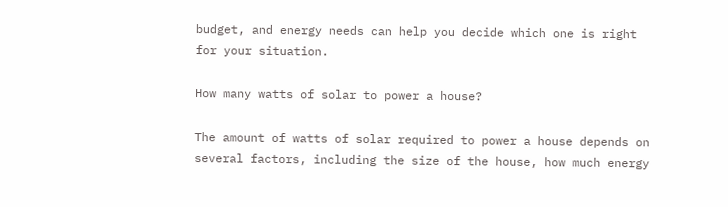budget, and energy needs can help you decide which one is right for your situation.

How many watts of solar to power a house?

The amount of watts of solar required to power a house depends on several factors, including the size of the house, how much energy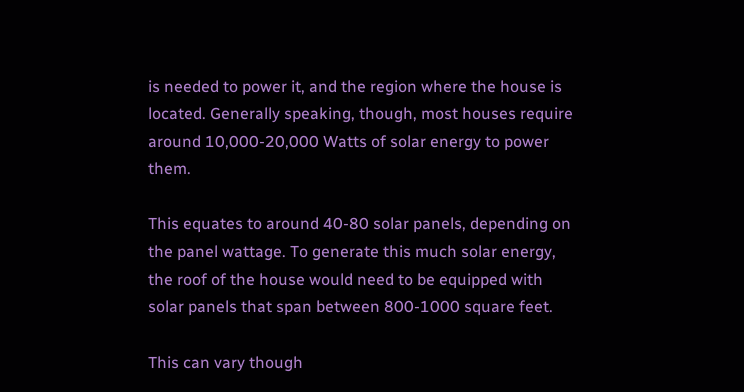is needed to power it, and the region where the house is located. Generally speaking, though, most houses require around 10,000-20,000 Watts of solar energy to power them.

This equates to around 40-80 solar panels, depending on the panel wattage. To generate this much solar energy, the roof of the house would need to be equipped with solar panels that span between 800-1000 square feet.

This can vary though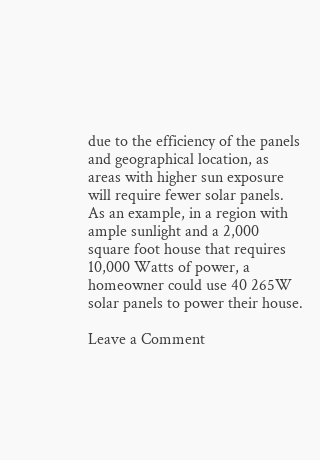due to the efficiency of the panels and geographical location, as areas with higher sun exposure will require fewer solar panels. As an example, in a region with ample sunlight and a 2,000 square foot house that requires 10,000 Watts of power, a homeowner could use 40 265W solar panels to power their house.

Leave a Comment